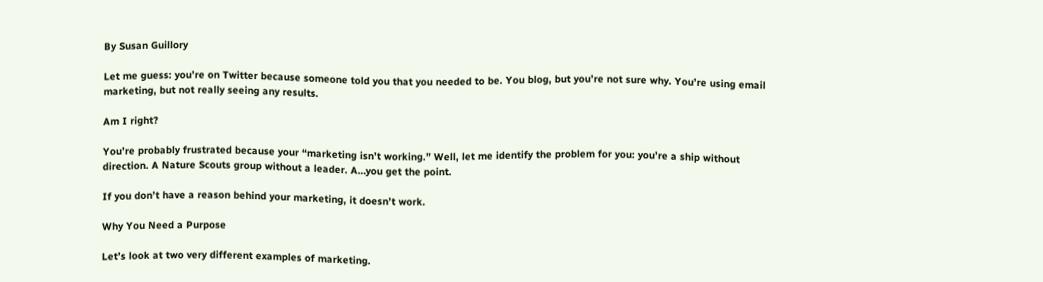By Susan Guillory

Let me guess: you’re on Twitter because someone told you that you needed to be. You blog, but you’re not sure why. You’re using email marketing, but not really seeing any results.

Am I right?

You’re probably frustrated because your “marketing isn’t working.” Well, let me identify the problem for you: you’re a ship without direction. A Nature Scouts group without a leader. A…you get the point.

If you don’t have a reason behind your marketing, it doesn’t work.

Why You Need a Purpose

Let’s look at two very different examples of marketing.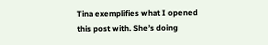Tina exemplifies what I opened this post with. She’s doing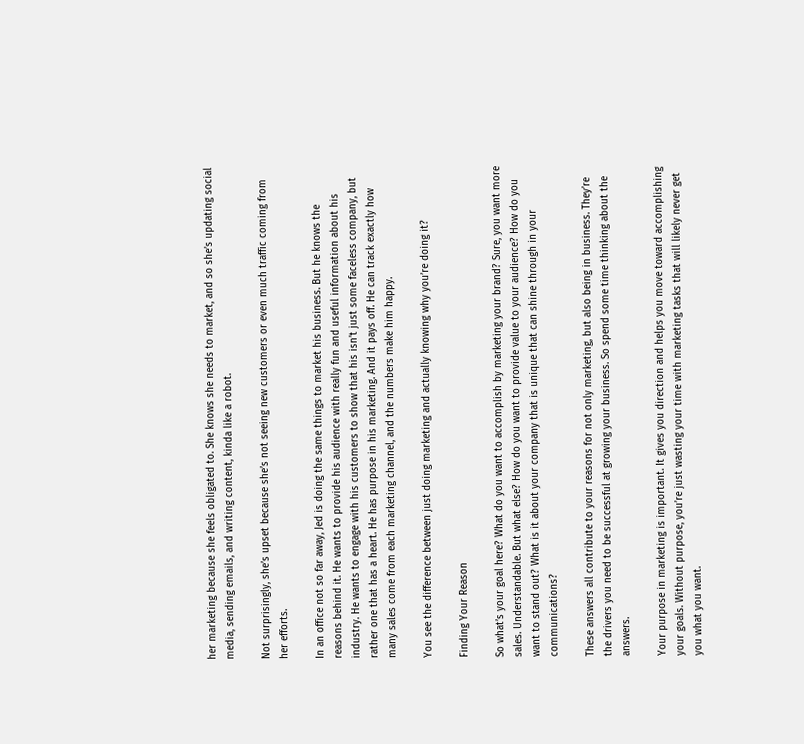her marketing because she feels obligated to. She knows she needs to market, and so she’s updating social media, sending emails, and writing content, kinda like a robot.

Not surprisingly, she’s upset because she’s not seeing new customers or even much traffic coming from her efforts.

In an office not so far away, Jed is doing the same things to market his business. But he knows the reasons behind it. He wants to provide his audience with really fun and useful information about his industry. He wants to engage with his customers to show that his isn’t just some faceless company, but rather one that has a heart. He has purpose in his marketing. And it pays off. He can track exactly how many sales come from each marketing channel, and the numbers make him happy.

You see the difference between just doing marketing and actually knowing why you’re doing it?

Finding Your Reason

So what’s your goal here? What do you want to accomplish by marketing your brand? Sure, you want more sales. Understandable. But what else? How do you want to provide value to your audience? How do you want to stand out? What is it about your company that is unique that can shine through in your communications?

These answers all contribute to your reasons for not only marketing, but also being in business. They’re the drivers you need to be successful at growing your business. So spend some time thinking about the answers.

Your purpose in marketing is important. It gives you direction and helps you move toward accomplishing your goals. Without purpose, you’re just wasting your time with marketing tasks that will likely never get you what you want.